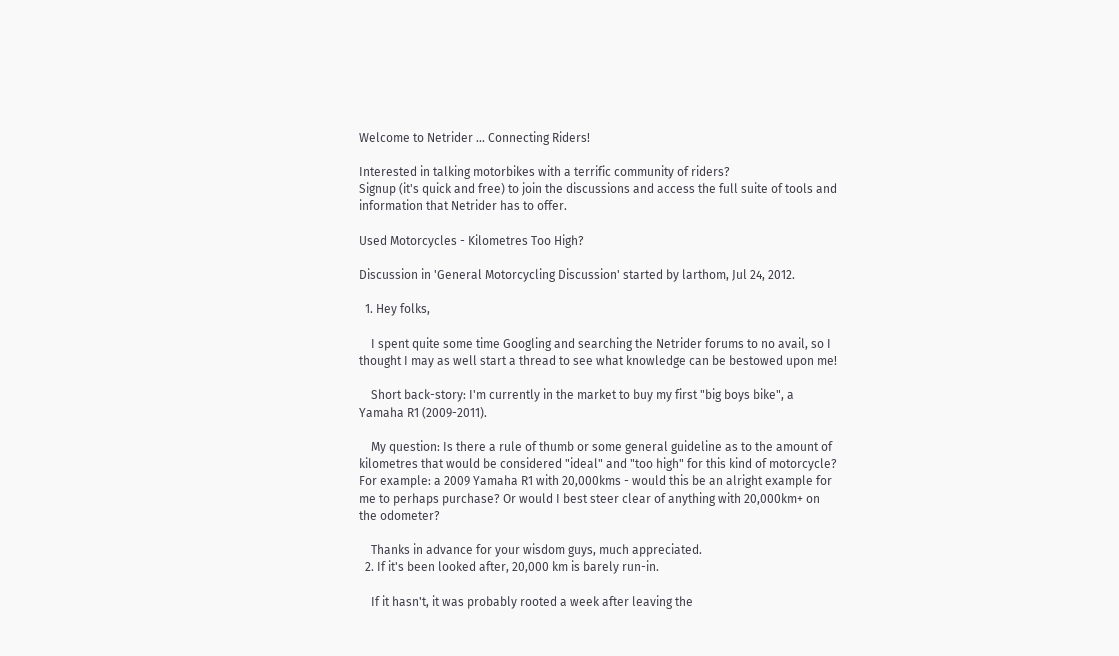Welcome to Netrider ... Connecting Riders!

Interested in talking motorbikes with a terrific community of riders?
Signup (it's quick and free) to join the discussions and access the full suite of tools and information that Netrider has to offer.

Used Motorcycles - Kilometres Too High?

Discussion in 'General Motorcycling Discussion' started by larthom, Jul 24, 2012.

  1. Hey folks,

    I spent quite some time Googling and searching the Netrider forums to no avail, so I thought I may as well start a thread to see what knowledge can be bestowed upon me!

    Short back-story: I'm currently in the market to buy my first "big boys bike", a Yamaha R1 (2009-2011).

    My question: Is there a rule of thumb or some general guideline as to the amount of kilometres that would be considered "ideal" and "too high" for this kind of motorcycle? For example: a 2009 Yamaha R1 with 20,000kms - would this be an alright example for me to perhaps purchase? Or would I best steer clear of anything with 20,000km+ on the odometer?

    Thanks in advance for your wisdom guys, much appreciated.
  2. If it's been looked after, 20,000 km is barely run-in.

    If it hasn't, it was probably rooted a week after leaving the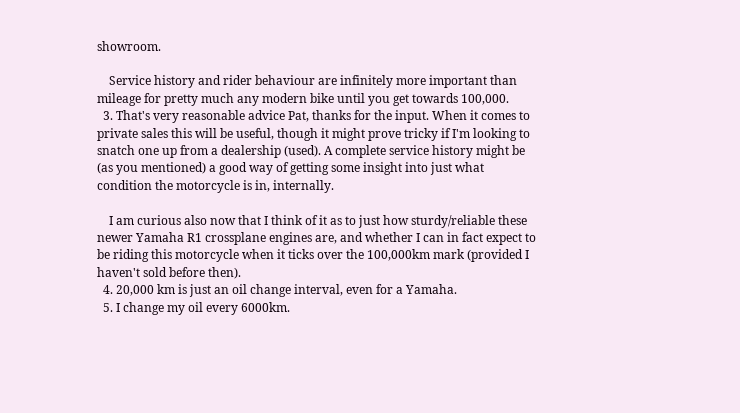showroom.

    Service history and rider behaviour are infinitely more important than mileage for pretty much any modern bike until you get towards 100,000.
  3. That's very reasonable advice Pat, thanks for the input. When it comes to private sales this will be useful, though it might prove tricky if I'm looking to snatch one up from a dealership (used). A complete service history might be (as you mentioned) a good way of getting some insight into just what condition the motorcycle is in, internally.

    I am curious also now that I think of it as to just how sturdy/reliable these newer Yamaha R1 crossplane engines are, and whether I can in fact expect to be riding this motorcycle when it ticks over the 100,000km mark (provided I haven't sold before then).
  4. 20,000 km is just an oil change interval, even for a Yamaha.
  5. I change my oil every 6000km.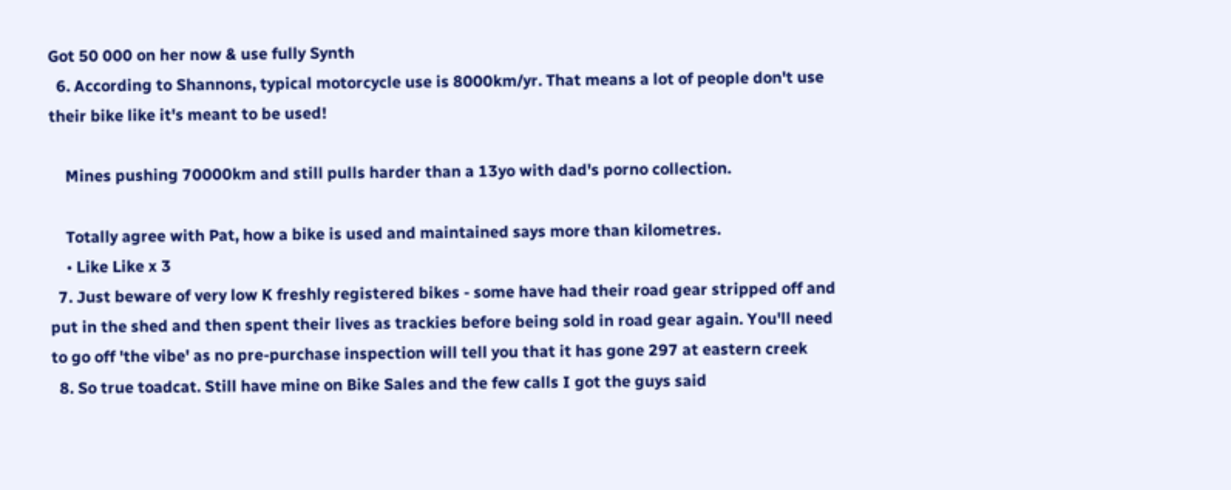Got 50 000 on her now & use fully Synth
  6. According to Shannons, typical motorcycle use is 8000km/yr. That means a lot of people don't use their bike like it's meant to be used!

    Mines pushing 70000km and still pulls harder than a 13yo with dad's porno collection.

    Totally agree with Pat, how a bike is used and maintained says more than kilometres.
    • Like Like x 3
  7. Just beware of very low K freshly registered bikes - some have had their road gear stripped off and put in the shed and then spent their lives as trackies before being sold in road gear again. You'll need to go off 'the vibe' as no pre-purchase inspection will tell you that it has gone 297 at eastern creek
  8. So true toadcat. Still have mine on Bike Sales and the few calls I got the guys said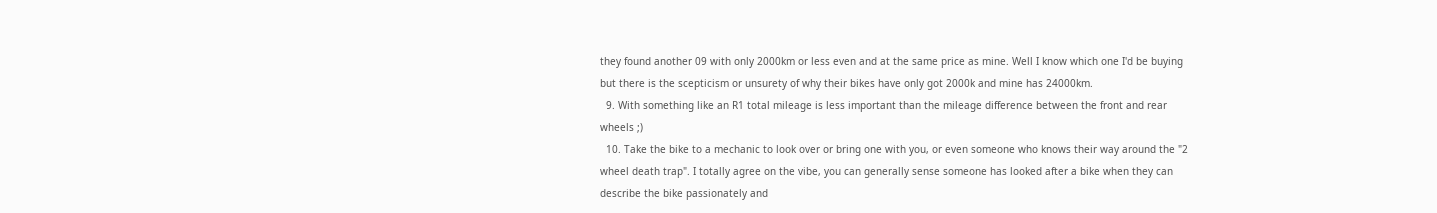they found another 09 with only 2000km or less even and at the same price as mine. Well I know which one I'd be buying but there is the scepticism or unsurety of why their bikes have only got 2000k and mine has 24000km.
  9. With something like an R1 total mileage is less important than the mileage difference between the front and rear wheels ;)
  10. Take the bike to a mechanic to look over or bring one with you, or even someone who knows their way around the "2 wheel death trap". I totally agree on the vibe, you can generally sense someone has looked after a bike when they can describe the bike passionately and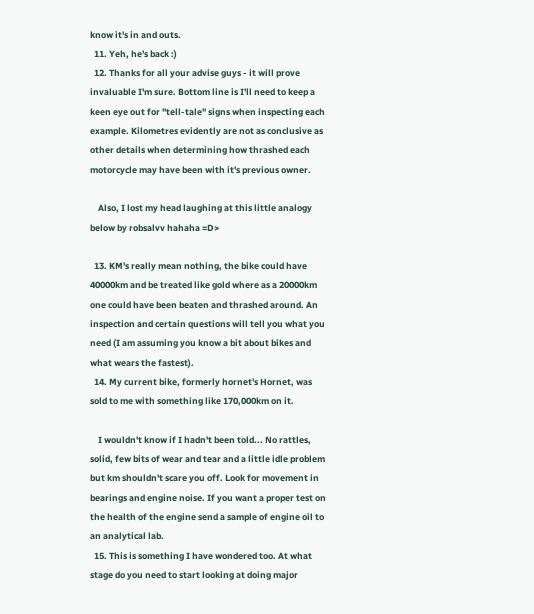know it's in and outs.
  11. Yeh, he's back :)
  12. Thanks for all your advise guys - it will prove invaluable I'm sure. Bottom line is I'll need to keep a keen eye out for "tell-tale" signs when inspecting each example. Kilometres evidently are not as conclusive as other details when determining how thrashed each motorcycle may have been with it's previous owner.

    Also, I lost my head laughing at this little analogy below by robsalvv hahaha =D>

  13. KM's really mean nothing, the bike could have 40000km and be treated like gold where as a 20000km one could have been beaten and thrashed around. An inspection and certain questions will tell you what you need (I am assuming you know a bit about bikes and what wears the fastest).
  14. My current bike, formerly hornet's Hornet, was sold to me with something like 170,000km on it.

    I wouldn't know if I hadn't been told... No rattles, solid, few bits of wear and tear and a little idle problem but km shouldn't scare you off. Look for movement in bearings and engine noise. If you want a proper test on the health of the engine send a sample of engine oil to an analytical lab.
  15. This is something I have wondered too. At what stage do you need to start looking at doing major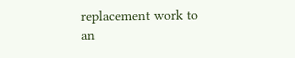replacement work to an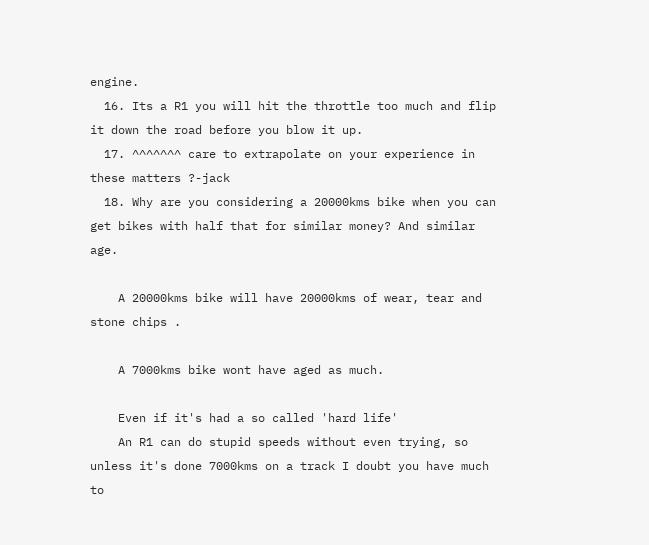engine.
  16. Its a R1 you will hit the throttle too much and flip it down the road before you blow it up.
  17. ^^^^^^^ care to extrapolate on your experience in these matters ?-jack
  18. Why are you considering a 20000kms bike when you can get bikes with half that for similar money? And similar age.

    A 20000kms bike will have 20000kms of wear, tear and stone chips .

    A 7000kms bike wont have aged as much.

    Even if it's had a so called 'hard life'
    An R1 can do stupid speeds without even trying, so unless it's done 7000kms on a track I doubt you have much to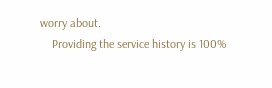worry about.
    Providing the service history is 100%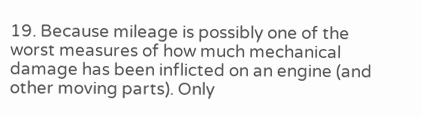19. Because mileage is possibly one of the worst measures of how much mechanical damage has been inflicted on an engine (and other moving parts). Only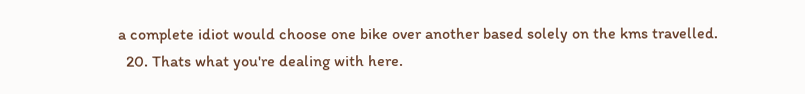a complete idiot would choose one bike over another based solely on the kms travelled.
  20. Thats what you're dealing with here.